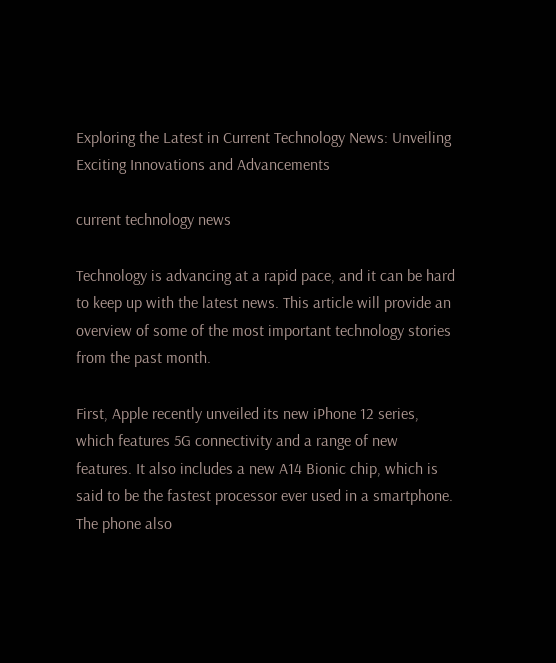Exploring the Latest in Current Technology News: Unveiling Exciting Innovations and Advancements

current technology news

Technology is advancing at a rapid pace, and it can be hard to keep up with the latest news. This article will provide an overview of some of the most important technology stories from the past month.

First, Apple recently unveiled its new iPhone 12 series, which features 5G connectivity and a range of new features. It also includes a new A14 Bionic chip, which is said to be the fastest processor ever used in a smartphone. The phone also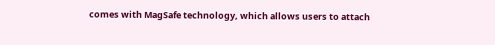comes with MagSafe technology, which allows users to attach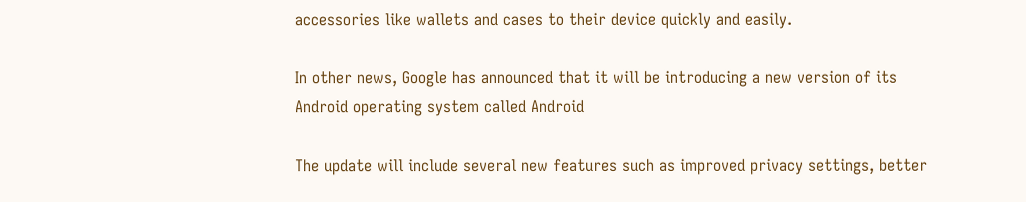accessories like wallets and cases to their device quickly and easily.

In other news, Google has announced that it will be introducing a new version of its Android operating system called Android

The update will include several new features such as improved privacy settings, better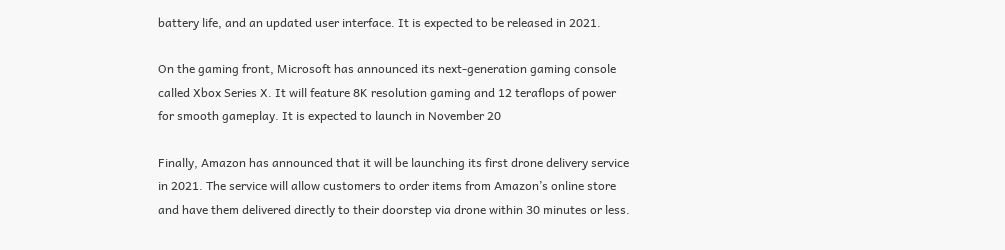battery life, and an updated user interface. It is expected to be released in 2021.

On the gaming front, Microsoft has announced its next-generation gaming console called Xbox Series X. It will feature 8K resolution gaming and 12 teraflops of power for smooth gameplay. It is expected to launch in November 20

Finally, Amazon has announced that it will be launching its first drone delivery service in 2021. The service will allow customers to order items from Amazon’s online store and have them delivered directly to their doorstep via drone within 30 minutes or less.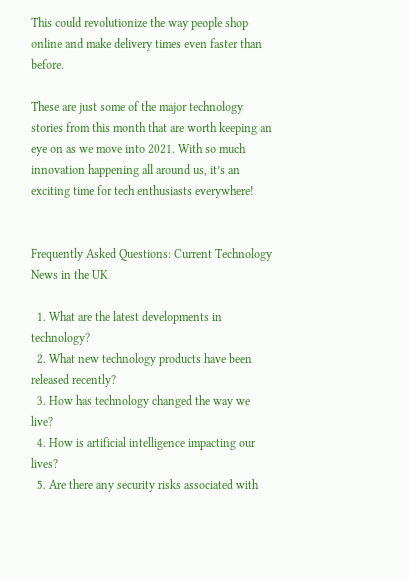This could revolutionize the way people shop online and make delivery times even faster than before.

These are just some of the major technology stories from this month that are worth keeping an eye on as we move into 2021. With so much innovation happening all around us, it’s an exciting time for tech enthusiasts everywhere!


Frequently Asked Questions: Current Technology News in the UK

  1. What are the latest developments in technology?
  2. What new technology products have been released recently?
  3. How has technology changed the way we live?
  4. How is artificial intelligence impacting our lives?
  5. Are there any security risks associated with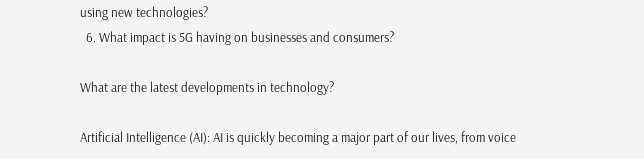using new technologies?
  6. What impact is 5G having on businesses and consumers?

What are the latest developments in technology?

Artificial Intelligence (AI): AI is quickly becoming a major part of our lives, from voice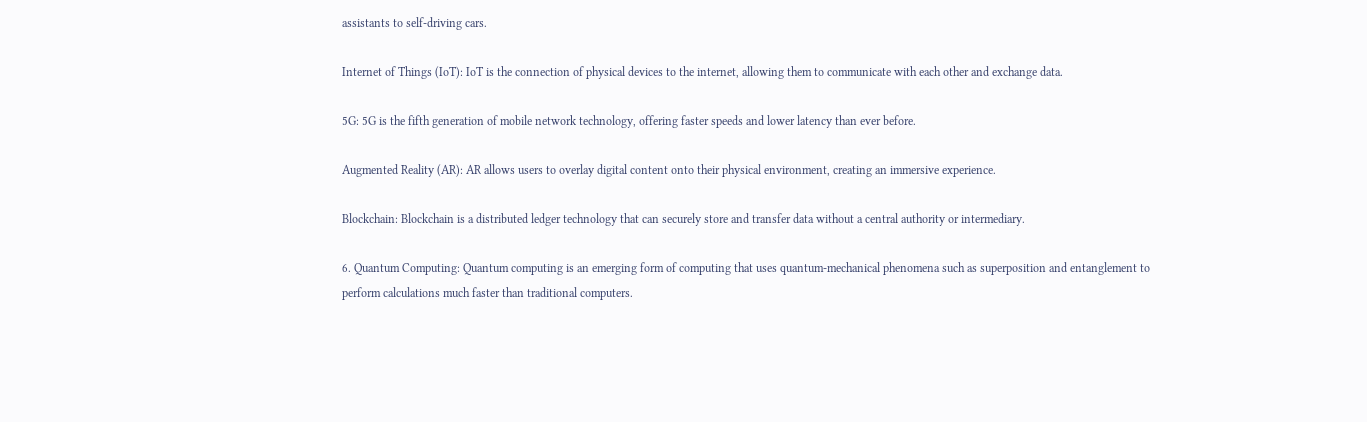assistants to self-driving cars.

Internet of Things (IoT): IoT is the connection of physical devices to the internet, allowing them to communicate with each other and exchange data.

5G: 5G is the fifth generation of mobile network technology, offering faster speeds and lower latency than ever before.

Augmented Reality (AR): AR allows users to overlay digital content onto their physical environment, creating an immersive experience.

Blockchain: Blockchain is a distributed ledger technology that can securely store and transfer data without a central authority or intermediary.

6. Quantum Computing: Quantum computing is an emerging form of computing that uses quantum-mechanical phenomena such as superposition and entanglement to perform calculations much faster than traditional computers.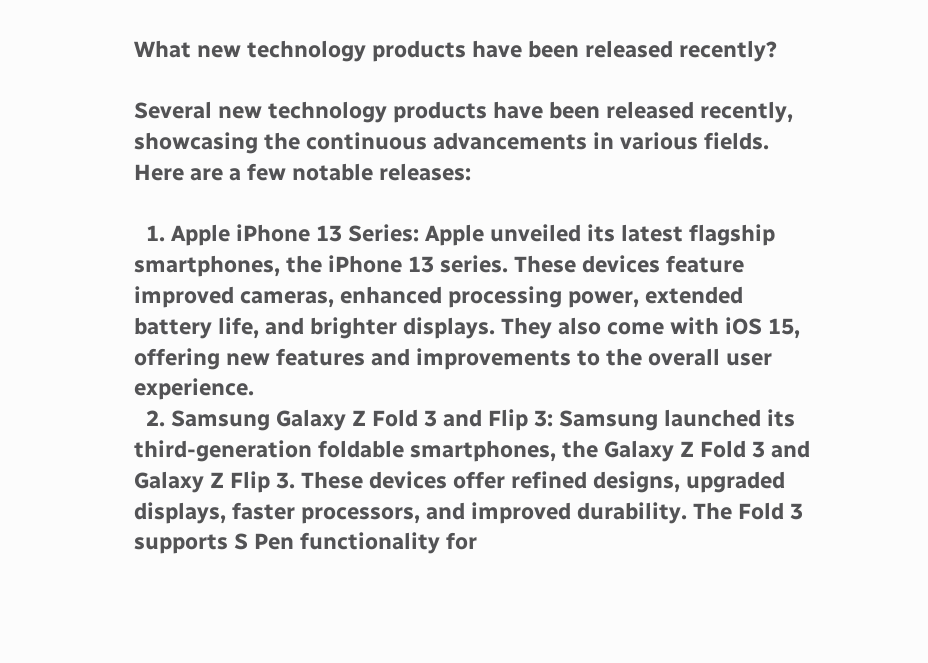What new technology products have been released recently?

Several new technology products have been released recently, showcasing the continuous advancements in various fields. Here are a few notable releases:

  1. Apple iPhone 13 Series: Apple unveiled its latest flagship smartphones, the iPhone 13 series. These devices feature improved cameras, enhanced processing power, extended battery life, and brighter displays. They also come with iOS 15, offering new features and improvements to the overall user experience.
  2. Samsung Galaxy Z Fold 3 and Flip 3: Samsung launched its third-generation foldable smartphones, the Galaxy Z Fold 3 and Galaxy Z Flip 3. These devices offer refined designs, upgraded displays, faster processors, and improved durability. The Fold 3 supports S Pen functionality for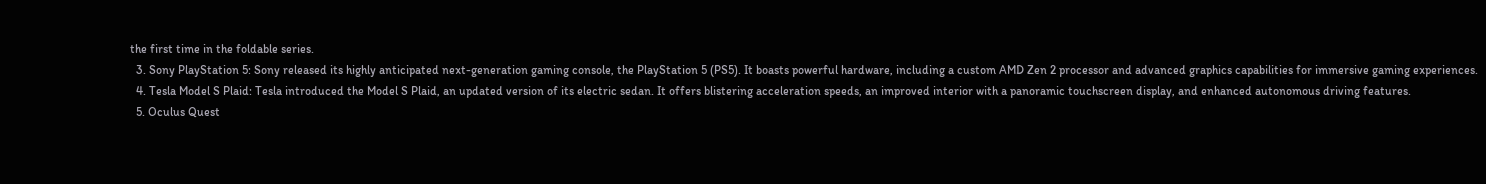the first time in the foldable series.
  3. Sony PlayStation 5: Sony released its highly anticipated next-generation gaming console, the PlayStation 5 (PS5). It boasts powerful hardware, including a custom AMD Zen 2 processor and advanced graphics capabilities for immersive gaming experiences.
  4. Tesla Model S Plaid: Tesla introduced the Model S Plaid, an updated version of its electric sedan. It offers blistering acceleration speeds, an improved interior with a panoramic touchscreen display, and enhanced autonomous driving features.
  5. Oculus Quest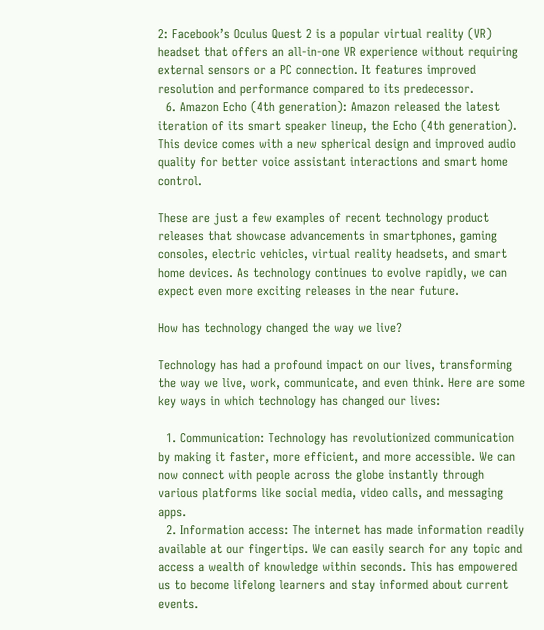2: Facebook’s Oculus Quest 2 is a popular virtual reality (VR) headset that offers an all-in-one VR experience without requiring external sensors or a PC connection. It features improved resolution and performance compared to its predecessor.
  6. Amazon Echo (4th generation): Amazon released the latest iteration of its smart speaker lineup, the Echo (4th generation). This device comes with a new spherical design and improved audio quality for better voice assistant interactions and smart home control.

These are just a few examples of recent technology product releases that showcase advancements in smartphones, gaming consoles, electric vehicles, virtual reality headsets, and smart home devices. As technology continues to evolve rapidly, we can expect even more exciting releases in the near future.

How has technology changed the way we live?

Technology has had a profound impact on our lives, transforming the way we live, work, communicate, and even think. Here are some key ways in which technology has changed our lives:

  1. Communication: Technology has revolutionized communication by making it faster, more efficient, and more accessible. We can now connect with people across the globe instantly through various platforms like social media, video calls, and messaging apps.
  2. Information access: The internet has made information readily available at our fingertips. We can easily search for any topic and access a wealth of knowledge within seconds. This has empowered us to become lifelong learners and stay informed about current events.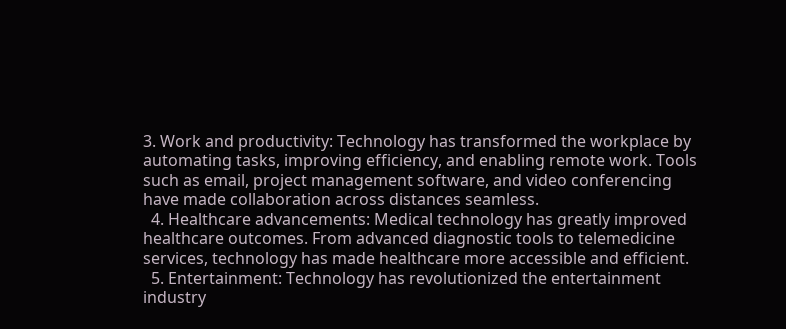3. Work and productivity: Technology has transformed the workplace by automating tasks, improving efficiency, and enabling remote work. Tools such as email, project management software, and video conferencing have made collaboration across distances seamless.
  4. Healthcare advancements: Medical technology has greatly improved healthcare outcomes. From advanced diagnostic tools to telemedicine services, technology has made healthcare more accessible and efficient.
  5. Entertainment: Technology has revolutionized the entertainment industry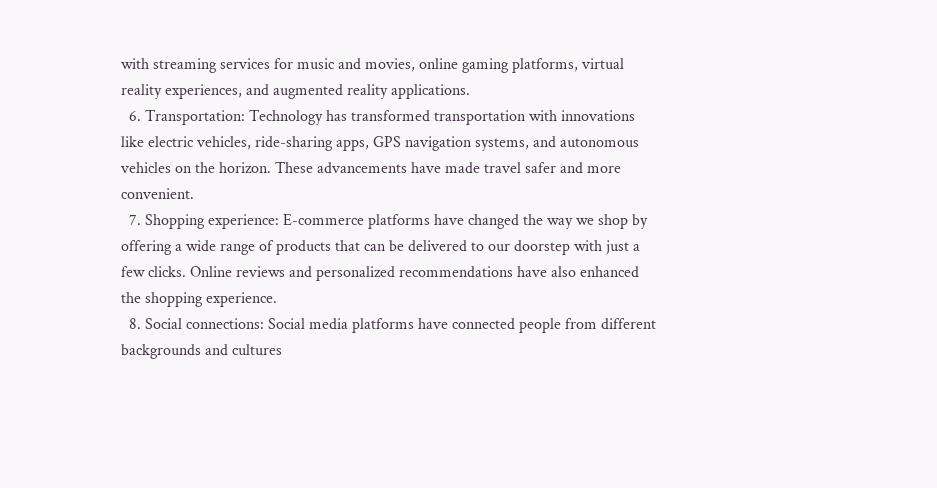with streaming services for music and movies, online gaming platforms, virtual reality experiences, and augmented reality applications.
  6. Transportation: Technology has transformed transportation with innovations like electric vehicles, ride-sharing apps, GPS navigation systems, and autonomous vehicles on the horizon. These advancements have made travel safer and more convenient.
  7. Shopping experience: E-commerce platforms have changed the way we shop by offering a wide range of products that can be delivered to our doorstep with just a few clicks. Online reviews and personalized recommendations have also enhanced the shopping experience.
  8. Social connections: Social media platforms have connected people from different backgrounds and cultures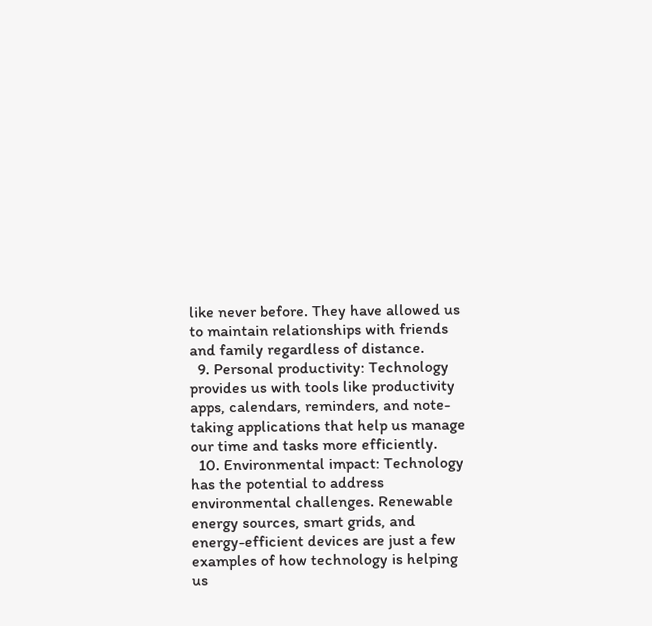like never before. They have allowed us to maintain relationships with friends and family regardless of distance.
  9. Personal productivity: Technology provides us with tools like productivity apps, calendars, reminders, and note-taking applications that help us manage our time and tasks more efficiently.
  10. Environmental impact: Technology has the potential to address environmental challenges. Renewable energy sources, smart grids, and energy-efficient devices are just a few examples of how technology is helping us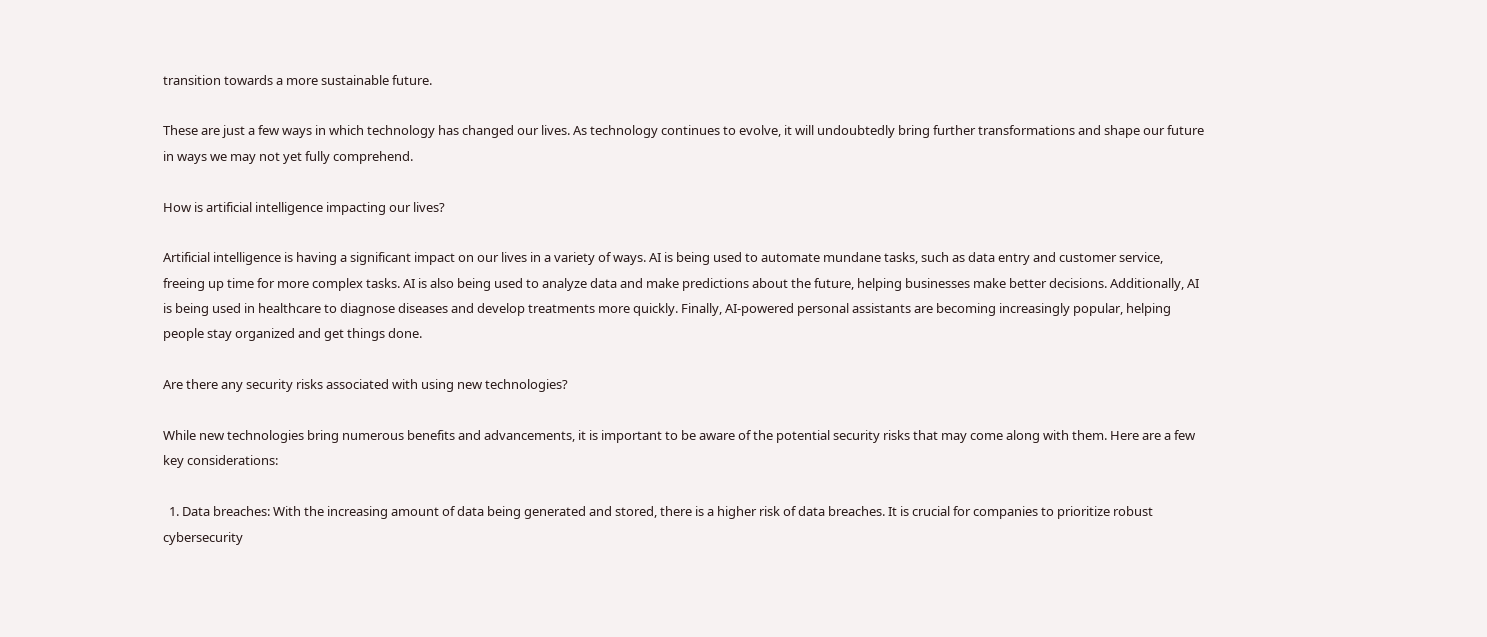transition towards a more sustainable future.

These are just a few ways in which technology has changed our lives. As technology continues to evolve, it will undoubtedly bring further transformations and shape our future in ways we may not yet fully comprehend.

How is artificial intelligence impacting our lives?

Artificial intelligence is having a significant impact on our lives in a variety of ways. AI is being used to automate mundane tasks, such as data entry and customer service, freeing up time for more complex tasks. AI is also being used to analyze data and make predictions about the future, helping businesses make better decisions. Additionally, AI is being used in healthcare to diagnose diseases and develop treatments more quickly. Finally, AI-powered personal assistants are becoming increasingly popular, helping people stay organized and get things done.

Are there any security risks associated with using new technologies?

While new technologies bring numerous benefits and advancements, it is important to be aware of the potential security risks that may come along with them. Here are a few key considerations:

  1. Data breaches: With the increasing amount of data being generated and stored, there is a higher risk of data breaches. It is crucial for companies to prioritize robust cybersecurity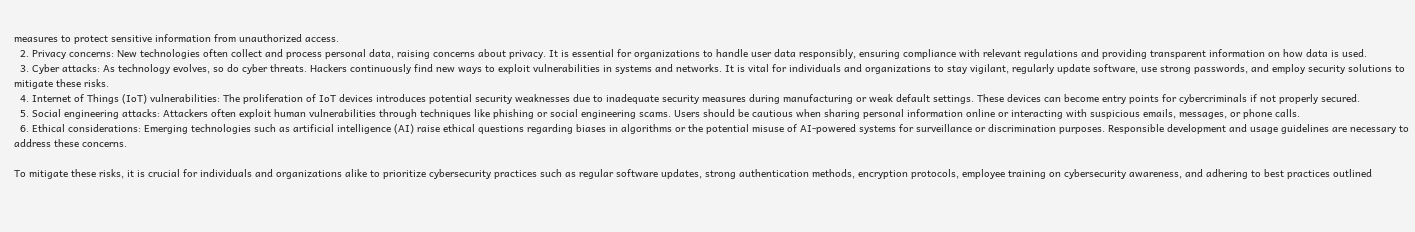measures to protect sensitive information from unauthorized access.
  2. Privacy concerns: New technologies often collect and process personal data, raising concerns about privacy. It is essential for organizations to handle user data responsibly, ensuring compliance with relevant regulations and providing transparent information on how data is used.
  3. Cyber attacks: As technology evolves, so do cyber threats. Hackers continuously find new ways to exploit vulnerabilities in systems and networks. It is vital for individuals and organizations to stay vigilant, regularly update software, use strong passwords, and employ security solutions to mitigate these risks.
  4. Internet of Things (IoT) vulnerabilities: The proliferation of IoT devices introduces potential security weaknesses due to inadequate security measures during manufacturing or weak default settings. These devices can become entry points for cybercriminals if not properly secured.
  5. Social engineering attacks: Attackers often exploit human vulnerabilities through techniques like phishing or social engineering scams. Users should be cautious when sharing personal information online or interacting with suspicious emails, messages, or phone calls.
  6. Ethical considerations: Emerging technologies such as artificial intelligence (AI) raise ethical questions regarding biases in algorithms or the potential misuse of AI-powered systems for surveillance or discrimination purposes. Responsible development and usage guidelines are necessary to address these concerns.

To mitigate these risks, it is crucial for individuals and organizations alike to prioritize cybersecurity practices such as regular software updates, strong authentication methods, encryption protocols, employee training on cybersecurity awareness, and adhering to best practices outlined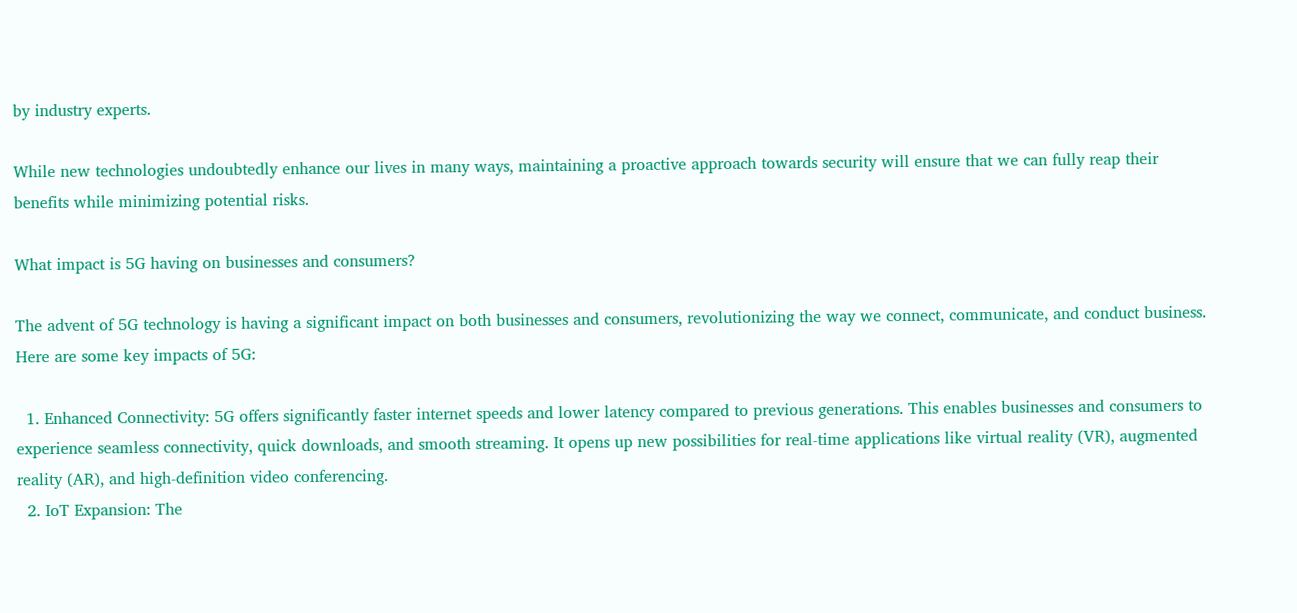by industry experts.

While new technologies undoubtedly enhance our lives in many ways, maintaining a proactive approach towards security will ensure that we can fully reap their benefits while minimizing potential risks.

What impact is 5G having on businesses and consumers?

The advent of 5G technology is having a significant impact on both businesses and consumers, revolutionizing the way we connect, communicate, and conduct business. Here are some key impacts of 5G:

  1. Enhanced Connectivity: 5G offers significantly faster internet speeds and lower latency compared to previous generations. This enables businesses and consumers to experience seamless connectivity, quick downloads, and smooth streaming. It opens up new possibilities for real-time applications like virtual reality (VR), augmented reality (AR), and high-definition video conferencing.
  2. IoT Expansion: The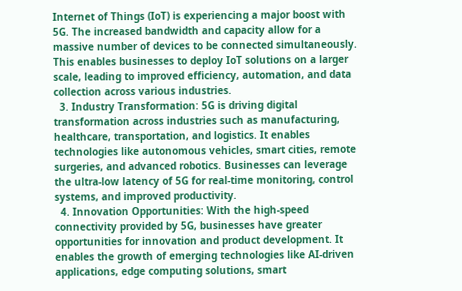Internet of Things (IoT) is experiencing a major boost with 5G. The increased bandwidth and capacity allow for a massive number of devices to be connected simultaneously. This enables businesses to deploy IoT solutions on a larger scale, leading to improved efficiency, automation, and data collection across various industries.
  3. Industry Transformation: 5G is driving digital transformation across industries such as manufacturing, healthcare, transportation, and logistics. It enables technologies like autonomous vehicles, smart cities, remote surgeries, and advanced robotics. Businesses can leverage the ultra-low latency of 5G for real-time monitoring, control systems, and improved productivity.
  4. Innovation Opportunities: With the high-speed connectivity provided by 5G, businesses have greater opportunities for innovation and product development. It enables the growth of emerging technologies like AI-driven applications, edge computing solutions, smart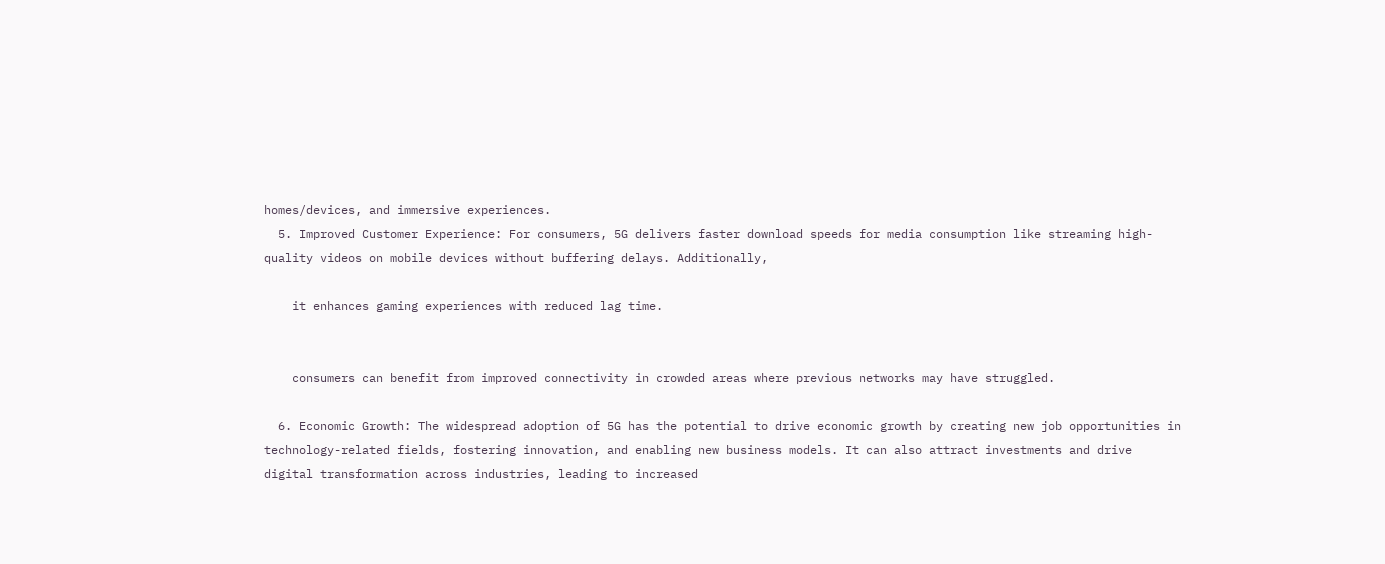homes/devices, and immersive experiences.
  5. Improved Customer Experience: For consumers, 5G delivers faster download speeds for media consumption like streaming high-quality videos on mobile devices without buffering delays. Additionally,

    it enhances gaming experiences with reduced lag time.


    consumers can benefit from improved connectivity in crowded areas where previous networks may have struggled.

  6. Economic Growth: The widespread adoption of 5G has the potential to drive economic growth by creating new job opportunities in technology-related fields, fostering innovation, and enabling new business models. It can also attract investments and drive digital transformation across industries, leading to increased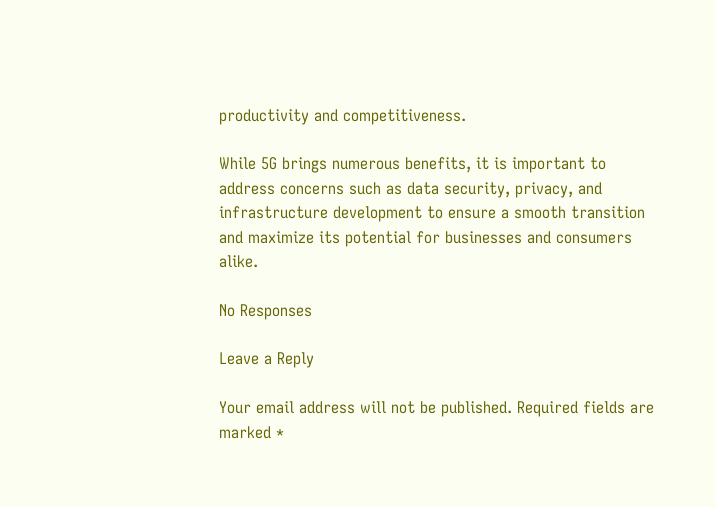productivity and competitiveness.

While 5G brings numerous benefits, it is important to address concerns such as data security, privacy, and infrastructure development to ensure a smooth transition and maximize its potential for businesses and consumers alike.

No Responses

Leave a Reply

Your email address will not be published. Required fields are marked *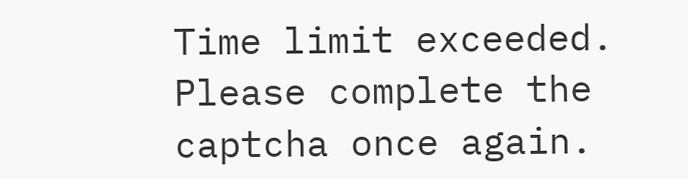Time limit exceeded. Please complete the captcha once again.